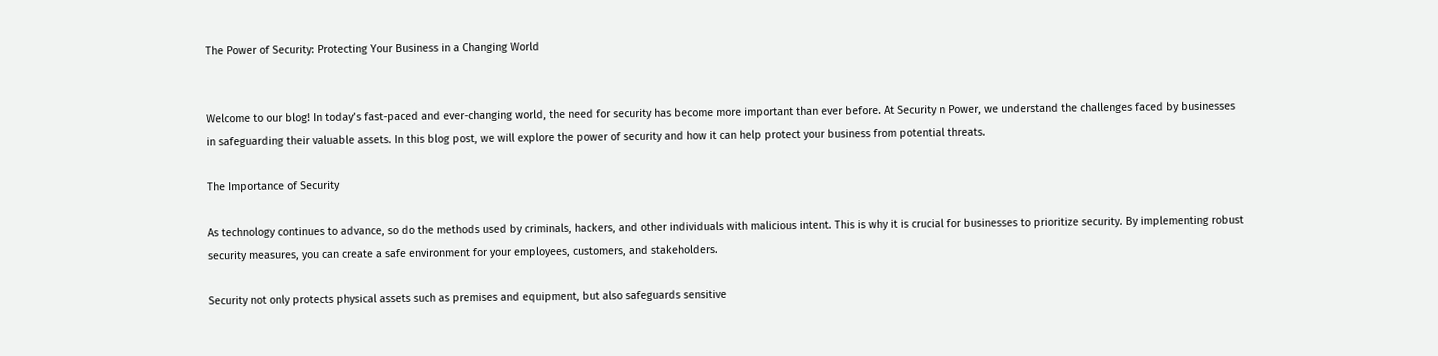The Power of Security: Protecting Your Business in a Changing World


Welcome to our blog! In today’s fast-paced and ever-changing world, the need for security has become more important than ever before. At Security n Power, we understand the challenges faced by businesses in safeguarding their valuable assets. In this blog post, we will explore the power of security and how it can help protect your business from potential threats.

The Importance of Security

As technology continues to advance, so do the methods used by criminals, hackers, and other individuals with malicious intent. This is why it is crucial for businesses to prioritize security. By implementing robust security measures, you can create a safe environment for your employees, customers, and stakeholders.

Security not only protects physical assets such as premises and equipment, but also safeguards sensitive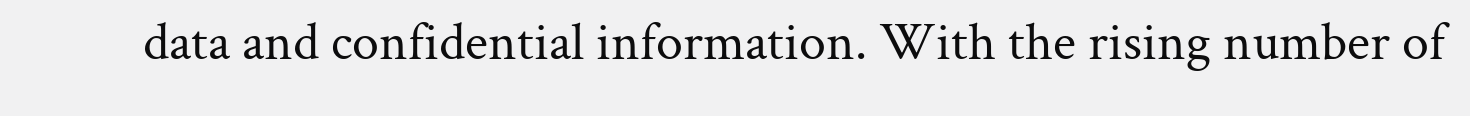data and confidential information. With the rising number of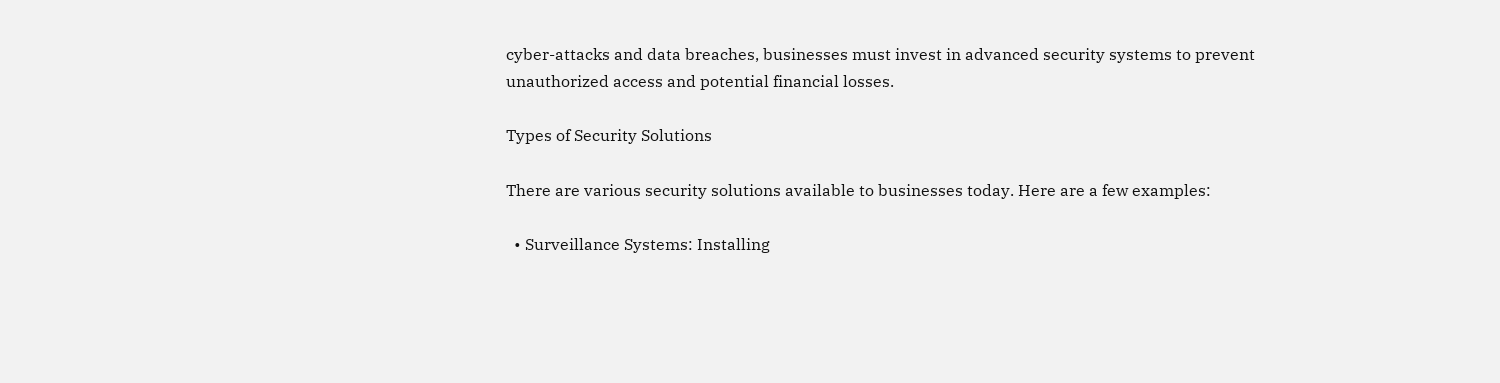cyber-attacks and data breaches, businesses must invest in advanced security systems to prevent unauthorized access and potential financial losses.

Types of Security Solutions

There are various security solutions available to businesses today. Here are a few examples:

  • Surveillance Systems: Installing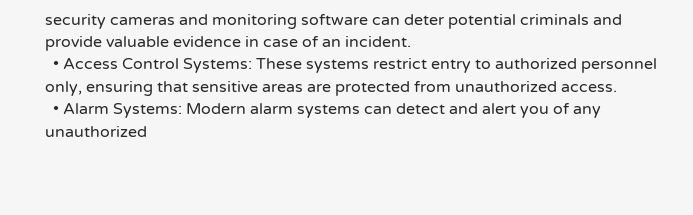security cameras and monitoring software can deter potential criminals and provide valuable evidence in case of an incident.
  • Access Control Systems: These systems restrict entry to authorized personnel only, ensuring that sensitive areas are protected from unauthorized access.
  • Alarm Systems: Modern alarm systems can detect and alert you of any unauthorized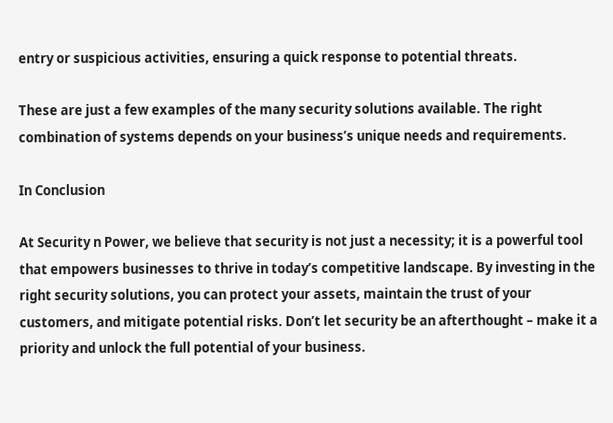entry or suspicious activities, ensuring a quick response to potential threats.

These are just a few examples of the many security solutions available. The right combination of systems depends on your business’s unique needs and requirements.

In Conclusion

At Security n Power, we believe that security is not just a necessity; it is a powerful tool that empowers businesses to thrive in today’s competitive landscape. By investing in the right security solutions, you can protect your assets, maintain the trust of your customers, and mitigate potential risks. Don’t let security be an afterthought – make it a priority and unlock the full potential of your business.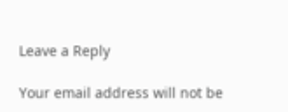Leave a Reply

Your email address will not be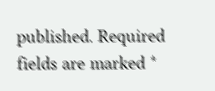published. Required fields are marked *